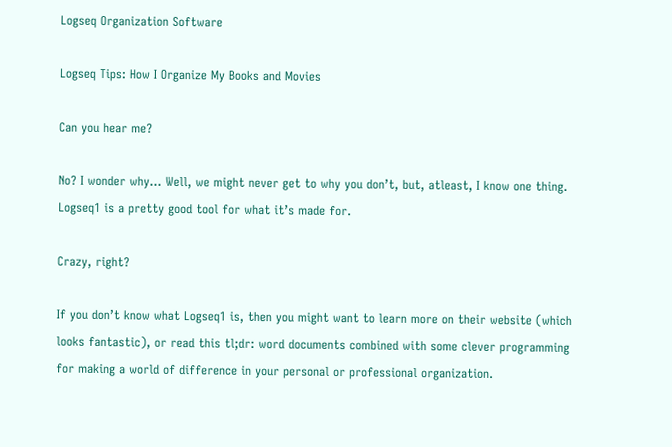Logseq Organization Software

Logseq Tips: How I Organize My Books and Movies

Can you hear me?

No? I wonder why… Well, we might never get to why you don’t, but, atleast, I know one thing. Logseq1 is a pretty good tool for what it’s made for.

Crazy, right?

If you don’t know what Logseq1 is, then you might want to learn more on their website (which looks fantastic), or read this tl;dr: word documents combined with some clever programming for making a world of difference in your personal or professional organization.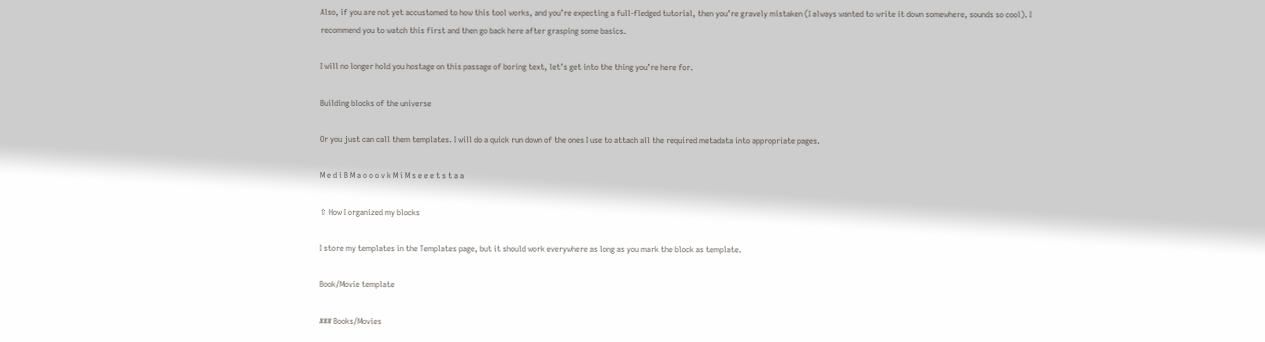Also, if you are not yet accustomed to how this tool works, and you’re expecting a full-fledged tutorial, then you’re gravely mistaken (I always wanted to write it down somewhere, sounds so cool). I recommend you to watch this first and then go back here after grasping some basics.

I will no longer hold you hostage on this passage of boring text, let’s get into the thing you’re here for.

Building blocks of the universe

Or you just can call them templates. I will do a quick run down of the ones I use to attach all the required metadata into appropriate pages.

M e d i B M a o o o v k M i M s e e e t s t a a

⇧ How I organized my blocks

I store my templates in the Templates page, but it should work everywhere as long as you mark the block as template.

Book/Movie template

### Books/Movies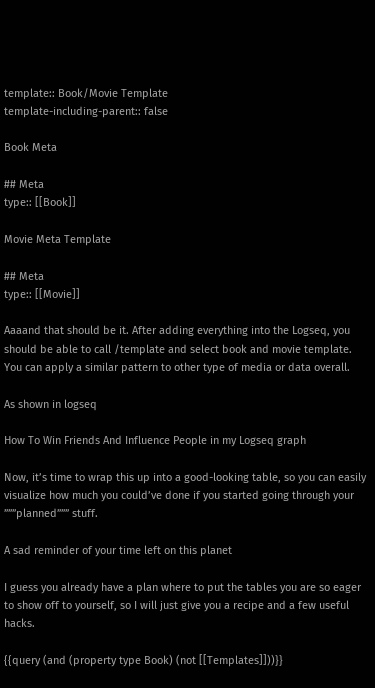template:: Book/Movie Template
template-including-parent:: false

Book Meta

## Meta
type:: [[Book]]

Movie Meta Template

## Meta
type:: [[Movie]]

Aaaand that should be it. After adding everything into the Logseq, you should be able to call /template and select book and movie template. You can apply a similar pattern to other type of media or data overall.

As shown in logseq

How To Win Friends And Influence People in my Logseq graph

Now, it’s time to wrap this up into a good-looking table, so you can easily visualize how much you could’ve done if you started going through your ”””planned””” stuff.

A sad reminder of your time left on this planet

I guess you already have a plan where to put the tables you are so eager to show off to yourself, so I will just give you a recipe and a few useful hacks.

{{query (and (property type Book) (not [[Templates]]))}}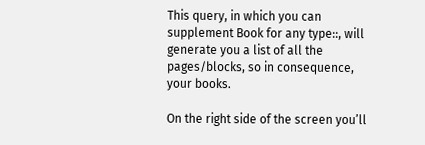This query, in which you can supplement Book for any type::, will generate you a list of all the pages/blocks, so in consequence, your books.

On the right side of the screen you’ll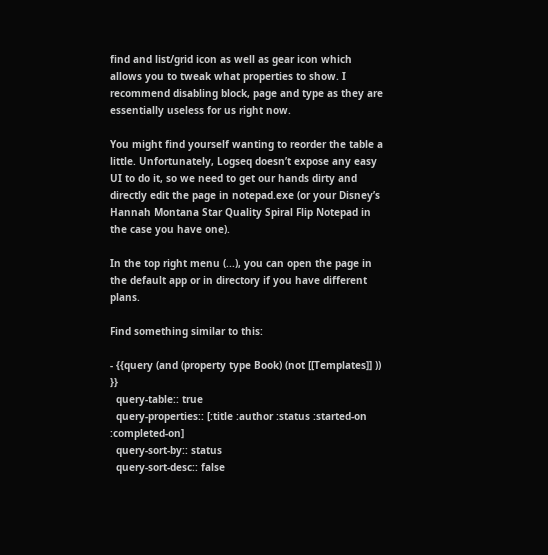find and list/grid icon as well as gear icon which allows you to tweak what properties to show. I recommend disabling block, page and type as they are essentially useless for us right now.

You might find yourself wanting to reorder the table a little. Unfortunately, Logseq doesn’t expose any easy UI to do it, so we need to get our hands dirty and directly edit the page in notepad.exe (or your Disney’s Hannah Montana Star Quality Spiral Flip Notepad in the case you have one).

In the top right menu (...), you can open the page in the default app or in directory if you have different plans.

Find something similar to this:

- {{query (and (property type Book) (not [[Templates]] )) }}
  query-table:: true
  query-properties:: [:title :author :status :started-on :completed-on]
  query-sort-by:: status
  query-sort-desc:: false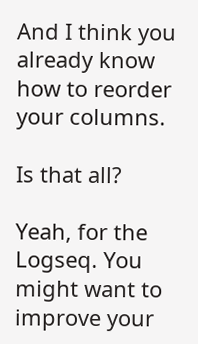And I think you already know how to reorder your columns.

Is that all?

Yeah, for the Logseq. You might want to improve your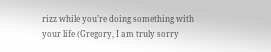rizz while you’re doing something with your life (Gregory, I am truly sorry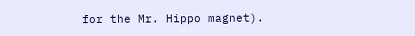for the Mr. Hippo magnet).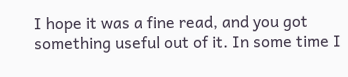I hope it was a fine read, and you got something useful out of it. In some time I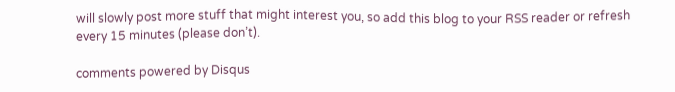will slowly post more stuff that might interest you, so add this blog to your RSS reader or refresh every 15 minutes (please don’t).

comments powered by Disqus